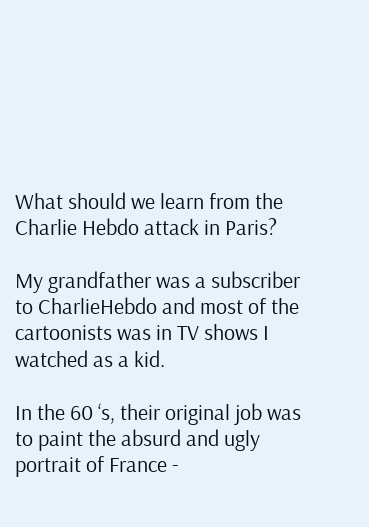What should we learn from the Charlie Hebdo attack in Paris?

My grandfather was a subscriber to CharlieHebdo and most of the cartoonists was in TV shows I watched as a kid.

In the 60 ‘s, their original job was to paint the absurd and ugly portrait of France -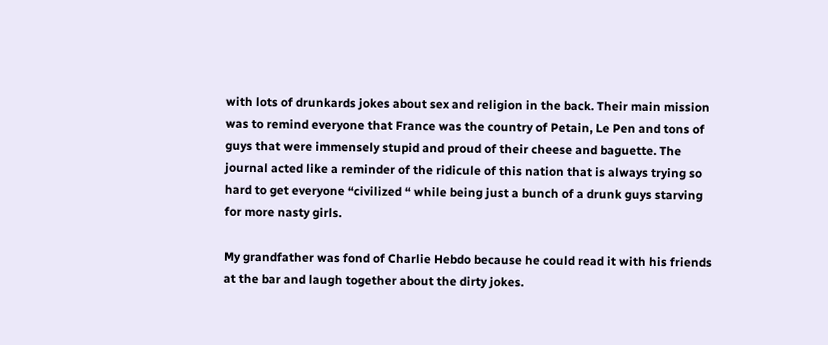with lots of drunkards jokes about sex and religion in the back. Their main mission was to remind everyone that France was the country of Petain, Le Pen and tons of guys that were immensely stupid and proud of their cheese and baguette. The journal acted like a reminder of the ridicule of this nation that is always trying so hard to get everyone “civilized “ while being just a bunch of a drunk guys starving for more nasty girls.

My grandfather was fond of Charlie Hebdo because he could read it with his friends at the bar and laugh together about the dirty jokes.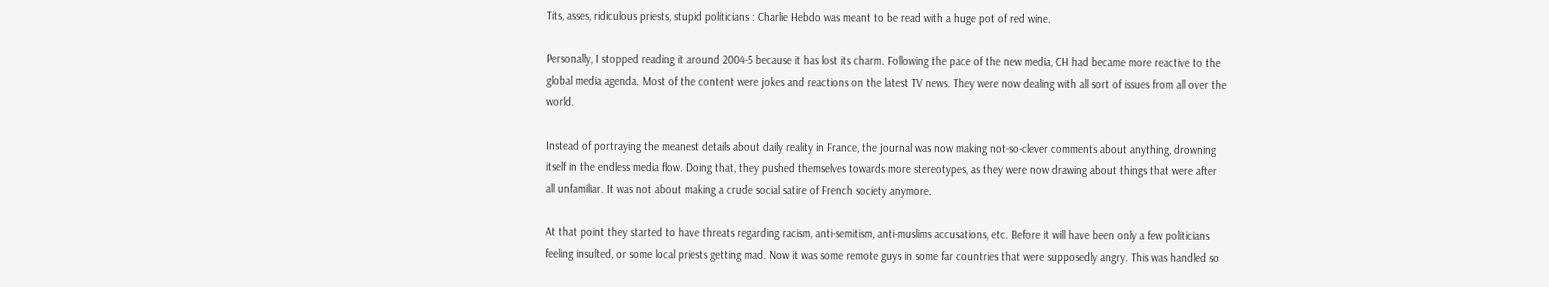Tits, asses, ridiculous priests, stupid politicians : Charlie Hebdo was meant to be read with a huge pot of red wine.

Personally, I stopped reading it around 2004-5 because it has lost its charm. Following the pace of the new media, CH had became more reactive to the global media agenda. Most of the content were jokes and reactions on the latest TV news. They were now dealing with all sort of issues from all over the world.

Instead of portraying the meanest details about daily reality in France, the journal was now making not-so-clever comments about anything, drowning itself in the endless media flow. Doing that, they pushed themselves towards more stereotypes, as they were now drawing about things that were after all unfamiliar. It was not about making a crude social satire of French society anymore.

At that point they started to have threats regarding racism, anti-semitism, anti-muslims accusations, etc. Before it will have been only a few politicians feeling insulted, or some local priests getting mad. Now it was some remote guys in some far countries that were supposedly angry. This was handled so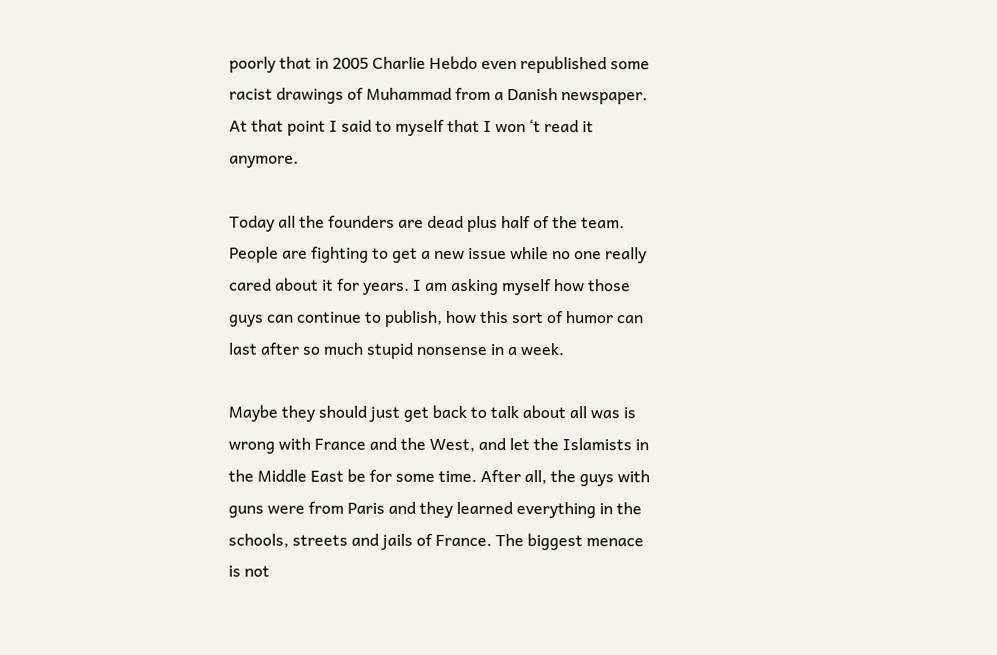poorly that in 2005 Charlie Hebdo even republished some racist drawings of Muhammad from a Danish newspaper. At that point I said to myself that I won ‘t read it anymore.

Today all the founders are dead plus half of the team. People are fighting to get a new issue while no one really cared about it for years. I am asking myself how those guys can continue to publish, how this sort of humor can last after so much stupid nonsense in a week.

Maybe they should just get back to talk about all was is wrong with France and the West, and let the Islamists in the Middle East be for some time. After all, the guys with guns were from Paris and they learned everything in the schools, streets and jails of France. The biggest menace is not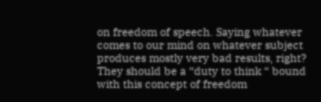on freedom of speech. Saying whatever comes to our mind on whatever subject produces mostly very bad results, right? They should be a “duty to think “ bound with this concept of freedom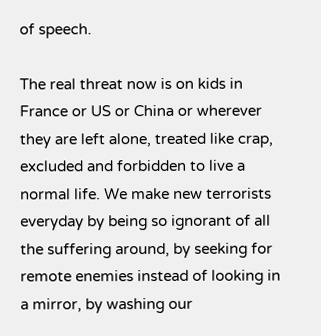of speech.

The real threat now is on kids in France or US or China or wherever they are left alone, treated like crap, excluded and forbidden to live a normal life. We make new terrorists everyday by being so ignorant of all the suffering around, by seeking for remote enemies instead of looking in a mirror, by washing our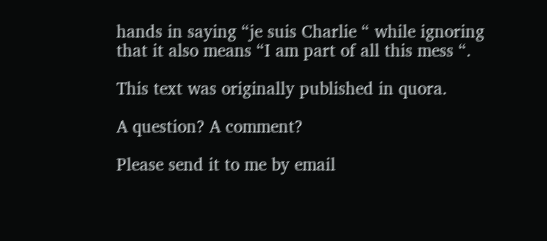hands in saying “je suis Charlie “ while ignoring that it also means “I am part of all this mess “.

This text was originally published in quora.

A question? A comment?

Please send it to me by email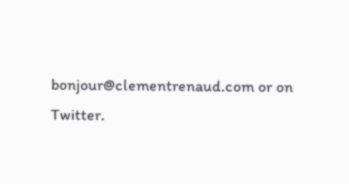bonjour@clementrenaud.com or on Twitter.